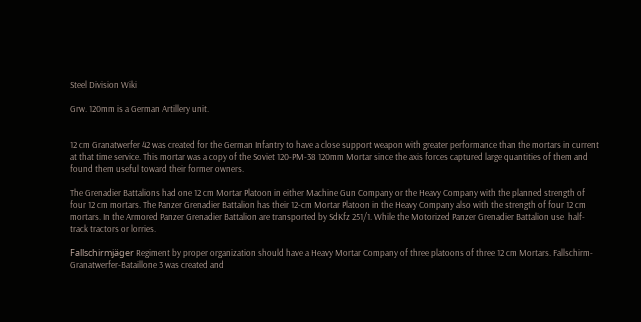Steel Division Wiki

Grw. 120mm is a German Artillery unit.


12 cm Granatwerfer 42 was created for the German Infantry to have a close support weapon with greater performance than the mortars in current at that time service. This mortar was a copy of the Soviet 120-PM-38 120mm Mortar since the axis forces captured large quantities of them and found them useful toward their former owners.

The Grenadier Battalions had one 12 cm Mortar Platoon in either Machine Gun Company or the Heavy Company with the planned strength of four 12 cm mortars. The Panzer Grenadier Battalion has their 12-cm Mortar Platoon in the Heavy Company also with the strength of four 12 cm mortars. In the Armored Panzer Grenadier Battalion are transported by SdKfz 251/1. While the Motorized Panzer Grenadier Battalion use  half-track tractors or lorries.

Fallschirmjäger Regiment by proper organization should have a Heavy Mortar Company of three platoons of three 12 cm Mortars. Fallschirm-Granatwerfer-Bataillone 3 was created and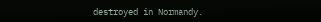destroyed in Normandy.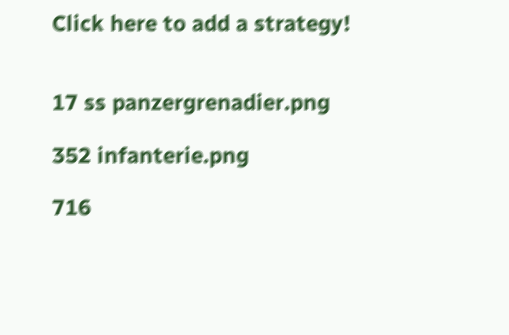Click here to add a strategy!


17 ss panzergrenadier.png

352 infanterie.png

716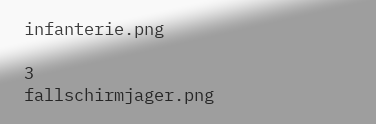infanterie.png

3 fallschirmjager.png